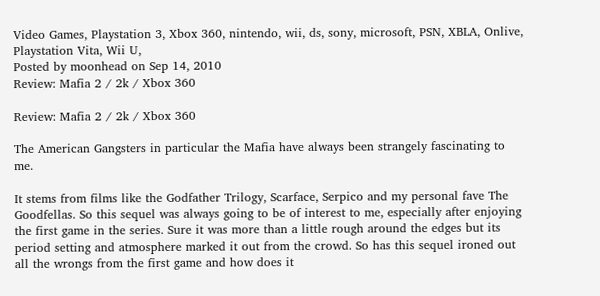Video Games, Playstation 3, Xbox 360, nintendo, wii, ds, sony, microsoft, PSN, XBLA, Onlive, Playstation Vita, Wii U,
Posted by moonhead on Sep 14, 2010
Review: Mafia 2 / 2k / Xbox 360

Review: Mafia 2 / 2k / Xbox 360

The American Gangsters in particular the Mafia have always been strangely fascinating to me.

It stems from films like the Godfather Trilogy, Scarface, Serpico and my personal fave The Goodfellas. So this sequel was always going to be of interest to me, especially after enjoying the first game in the series. Sure it was more than a little rough around the edges but its period setting and atmosphere marked it out from the crowd. So has this sequel ironed out all the wrongs from the first game and how does it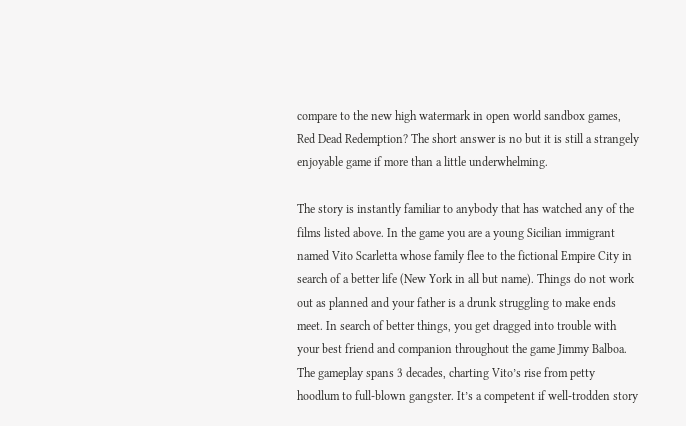compare to the new high watermark in open world sandbox games, Red Dead Redemption? The short answer is no but it is still a strangely enjoyable game if more than a little underwhelming.

The story is instantly familiar to anybody that has watched any of the films listed above. In the game you are a young Sicilian immigrant named Vito Scarletta whose family flee to the fictional Empire City in search of a better life (New York in all but name). Things do not work out as planned and your father is a drunk struggling to make ends meet. In search of better things, you get dragged into trouble with your best friend and companion throughout the game Jimmy Balboa. The gameplay spans 3 decades, charting Vito’s rise from petty hoodlum to full-blown gangster. It’s a competent if well-trodden story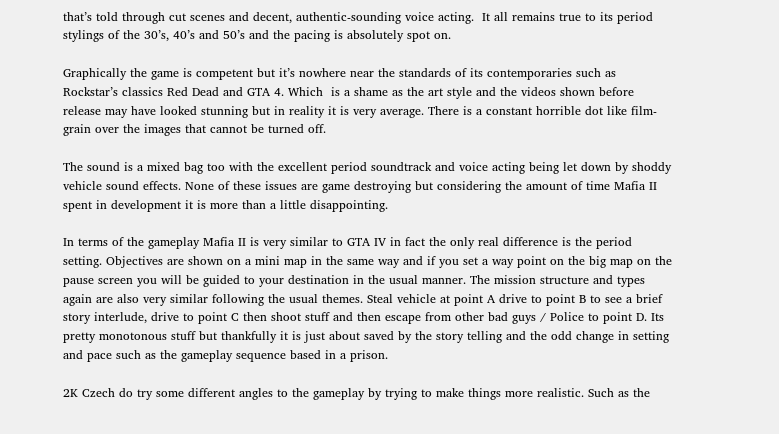that’s told through cut scenes and decent, authentic-sounding voice acting.  It all remains true to its period stylings of the 30’s, 40’s and 50’s and the pacing is absolutely spot on.

Graphically the game is competent but it’s nowhere near the standards of its contemporaries such as Rockstar’s classics Red Dead and GTA 4. Which  is a shame as the art style and the videos shown before release may have looked stunning but in reality it is very average. There is a constant horrible dot like film-grain over the images that cannot be turned off.

The sound is a mixed bag too with the excellent period soundtrack and voice acting being let down by shoddy vehicle sound effects. None of these issues are game destroying but considering the amount of time Mafia II spent in development it is more than a little disappointing.

In terms of the gameplay Mafia II is very similar to GTA IV in fact the only real difference is the period setting. Objectives are shown on a mini map in the same way and if you set a way point on the big map on the pause screen you will be guided to your destination in the usual manner. The mission structure and types again are also very similar following the usual themes. Steal vehicle at point A drive to point B to see a brief story interlude, drive to point C then shoot stuff and then escape from other bad guys / Police to point D. Its pretty monotonous stuff but thankfully it is just about saved by the story telling and the odd change in setting and pace such as the gameplay sequence based in a prison.

2K Czech do try some different angles to the gameplay by trying to make things more realistic. Such as the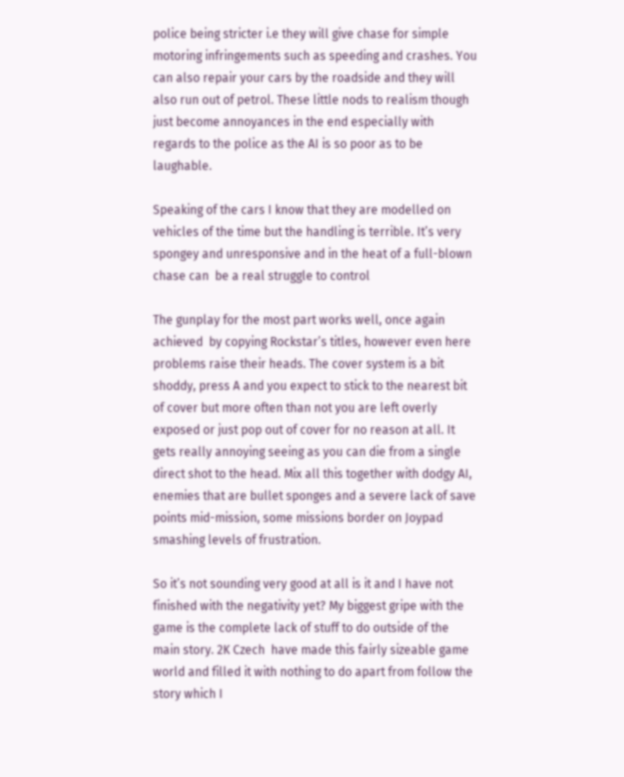police being stricter i.e they will give chase for simple motoring infringements such as speeding and crashes. You can also repair your cars by the roadside and they will also run out of petrol. These little nods to realism though just become annoyances in the end especially with regards to the police as the AI is so poor as to be laughable.

Speaking of the cars I know that they are modelled on vehicles of the time but the handling is terrible. It’s very spongey and unresponsive and in the heat of a full-blown chase can  be a real struggle to control

The gunplay for the most part works well, once again achieved  by copying Rockstar’s titles, however even here problems raise their heads. The cover system is a bit shoddy, press A and you expect to stick to the nearest bit of cover but more often than not you are left overly exposed or just pop out of cover for no reason at all. It gets really annoying seeing as you can die from a single direct shot to the head. Mix all this together with dodgy AI, enemies that are bullet sponges and a severe lack of save points mid-mission, some missions border on Joypad smashing levels of frustration.

So it’s not sounding very good at all is it and I have not finished with the negativity yet? My biggest gripe with the game is the complete lack of stuff to do outside of the main story. 2K Czech  have made this fairly sizeable game world and filled it with nothing to do apart from follow the story which I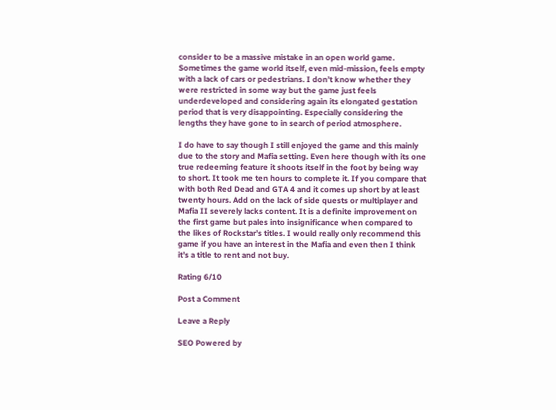consider to be a massive mistake in an open world game. Sometimes the game world itself, even mid-mission, feels empty with a lack of cars or pedestrians. I don’t know whether they were restricted in some way but the game just feels underdeveloped and considering again its elongated gestation period that is very disappointing. Especially considering the lengths they have gone to in search of period atmosphere.

I do have to say though I still enjoyed the game and this mainly due to the story and Mafia setting. Even here though with its one true redeeming feature it shoots itself in the foot by being way to short. It took me ten hours to complete it. If you compare that with both Red Dead and GTA 4 and it comes up short by at least twenty hours. Add on the lack of side quests or multiplayer and Mafia II severely lacks content. It is a definite improvement on the first game but pales into insignificance when compared to the likes of Rockstar’s titles. I would really only recommend this game if you have an interest in the Mafia and even then I think it’s a title to rent and not buy.

Rating 6/10

Post a Comment

Leave a Reply

SEO Powered by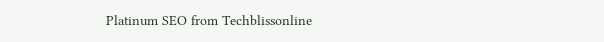Platinum SEO from Techblissonline